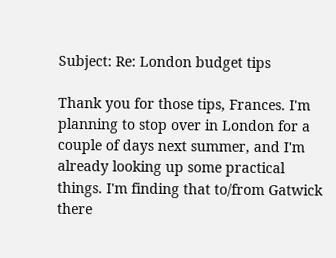Subject: Re: London budget tips

Thank you for those tips, Frances. I'm planning to stop over in London for a couple of days next summer, and I'm already looking up some practical things. I'm finding that to/from Gatwick there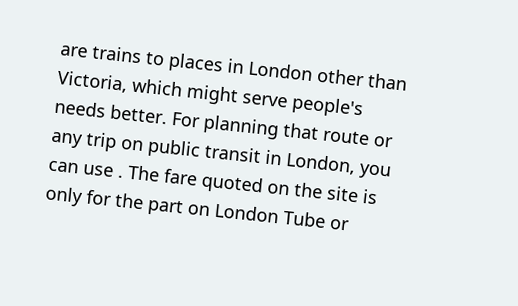are trains to places in London other than Victoria, which might serve people's needs better. For planning that route or any trip on public transit in London, you can use . The fare quoted on the site is only for the part on London Tube or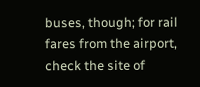buses, though; for rail fares from the airport, check the site of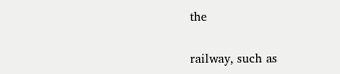the

railway, such as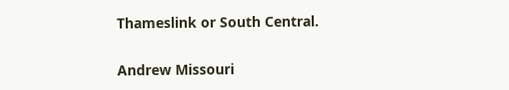Thameslink or South Central.

Andrew Missouri